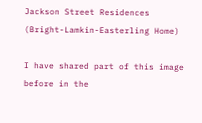Jackson Street Residences (Bright-Lamkin-Easterling Home)

I have shared part of this image before in the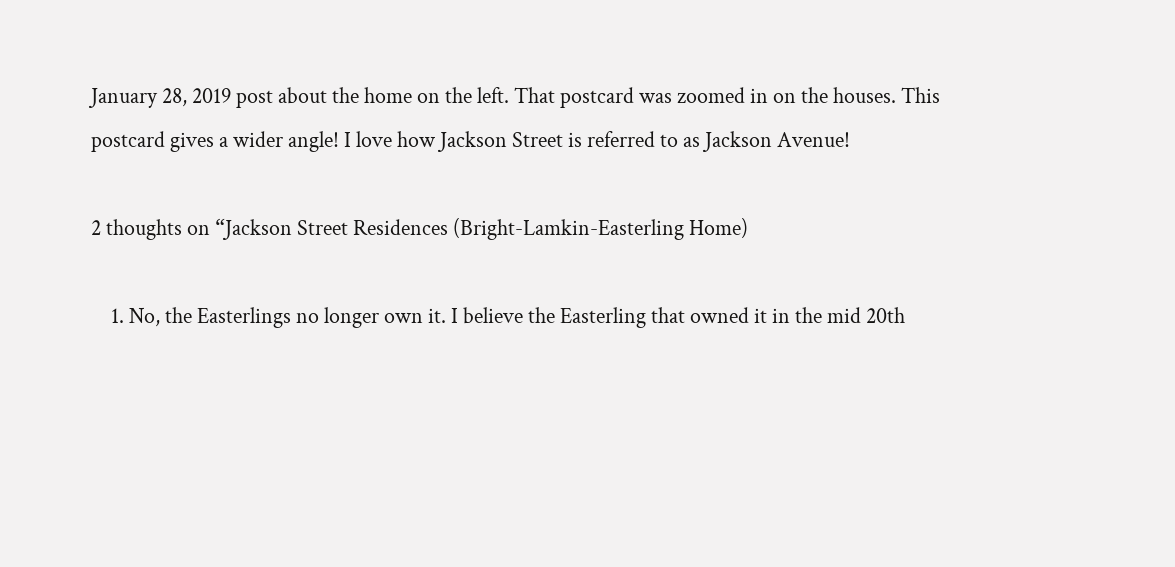January 28, 2019 post about the home on the left. That postcard was zoomed in on the houses. This postcard gives a wider angle! I love how Jackson Street is referred to as Jackson Avenue!

2 thoughts on “Jackson Street Residences (Bright-Lamkin-Easterling Home)

    1. No, the Easterlings no longer own it. I believe the Easterling that owned it in the mid 20th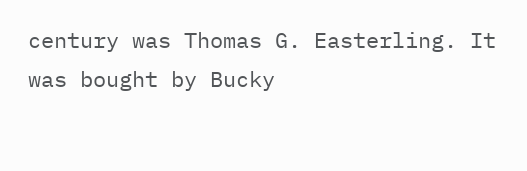century was Thomas G. Easterling. It was bought by Bucky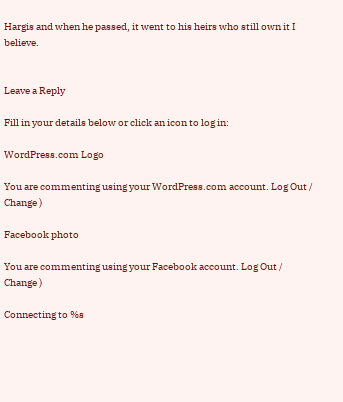Hargis and when he passed, it went to his heirs who still own it I believe.


Leave a Reply

Fill in your details below or click an icon to log in:

WordPress.com Logo

You are commenting using your WordPress.com account. Log Out /  Change )

Facebook photo

You are commenting using your Facebook account. Log Out /  Change )

Connecting to %s